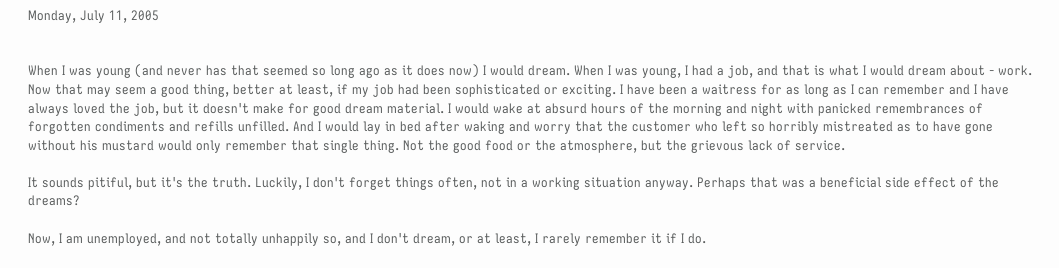Monday, July 11, 2005


When I was young (and never has that seemed so long ago as it does now) I would dream. When I was young, I had a job, and that is what I would dream about - work. Now that may seem a good thing, better at least, if my job had been sophisticated or exciting. I have been a waitress for as long as I can remember and I have always loved the job, but it doesn't make for good dream material. I would wake at absurd hours of the morning and night with panicked remembrances of forgotten condiments and refills unfilled. And I would lay in bed after waking and worry that the customer who left so horribly mistreated as to have gone without his mustard would only remember that single thing. Not the good food or the atmosphere, but the grievous lack of service.

It sounds pitiful, but it's the truth. Luckily, I don't forget things often, not in a working situation anyway. Perhaps that was a beneficial side effect of the dreams?

Now, I am unemployed, and not totally unhappily so, and I don't dream, or at least, I rarely remember it if I do.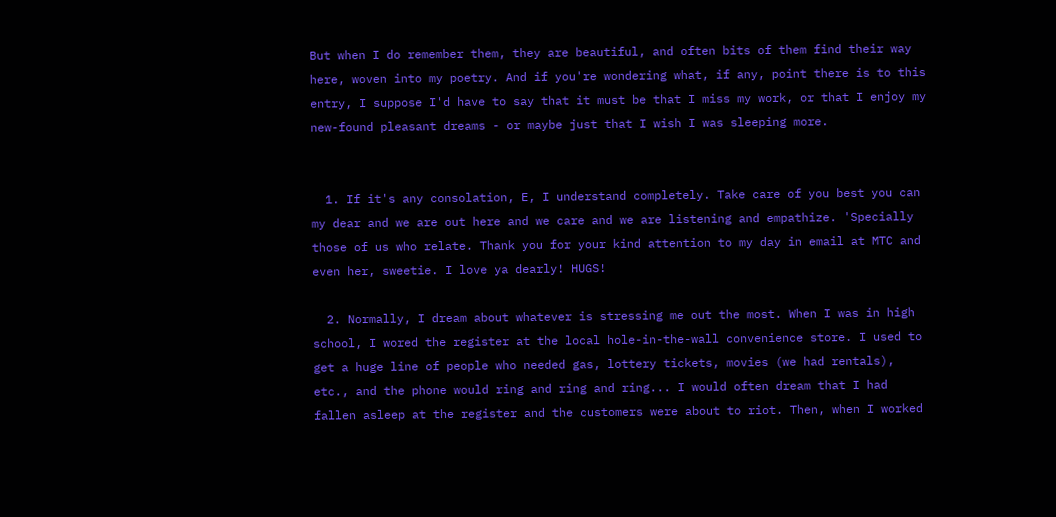But when I do remember them, they are beautiful, and often bits of them find their way here, woven into my poetry. And if you're wondering what, if any, point there is to this entry, I suppose I'd have to say that it must be that I miss my work, or that I enjoy my new-found pleasant dreams - or maybe just that I wish I was sleeping more.


  1. If it's any consolation, E, I understand completely. Take care of you best you can my dear and we are out here and we care and we are listening and empathize. 'Specially those of us who relate. Thank you for your kind attention to my day in email at MTC and even her, sweetie. I love ya dearly! HUGS!

  2. Normally, I dream about whatever is stressing me out the most. When I was in high school, I wored the register at the local hole-in-the-wall convenience store. I used to get a huge line of people who needed gas, lottery tickets, movies (we had rentals), etc., and the phone would ring and ring and ring... I would often dream that I had fallen asleep at the register and the customers were about to riot. Then, when I worked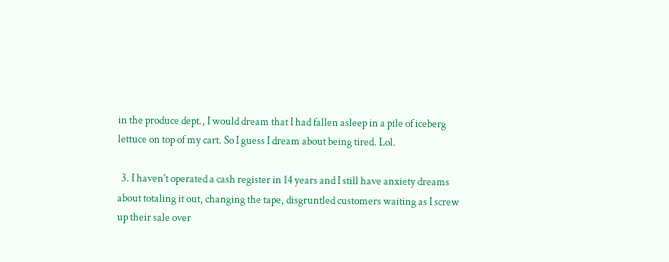in the produce dept., I would dream that I had fallen asleep in a pile of iceberg lettuce on top of my cart. So I guess I dream about being tired. Lol.

  3. I haven't operated a cash register in 14 years and I still have anxiety dreams about totaling it out, changing the tape, disgruntled customers waiting as I screw up their sale over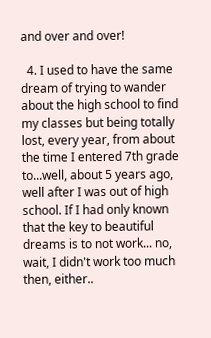and over and over!

  4. I used to have the same dream of trying to wander about the high school to find my classes but being totally lost, every year, from about the time I entered 7th grade to...well, about 5 years ago, well after I was out of high school. If I had only known that the key to beautiful dreams is to not work... no, wait, I didn't work too much then, either..